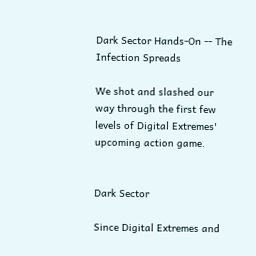Dark Sector Hands-On -- The Infection Spreads

We shot and slashed our way through the first few levels of Digital Extremes' upcoming action game.


Dark Sector

Since Digital Extremes and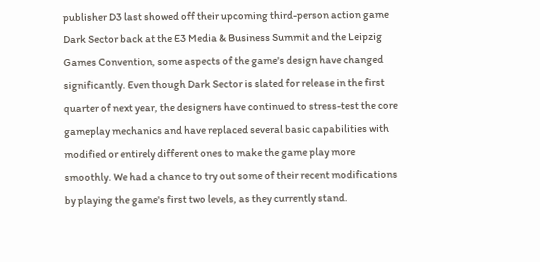publisher D3 last showed off their upcoming third-person action game Dark Sector back at the E3 Media & Business Summit and the Leipzig Games Convention, some aspects of the game's design have changed significantly. Even though Dark Sector is slated for release in the first quarter of next year, the designers have continued to stress-test the core gameplay mechanics and have replaced several basic capabilities with modified or entirely different ones to make the game play more smoothly. We had a chance to try out some of their recent modifications by playing the game's first two levels, as they currently stand.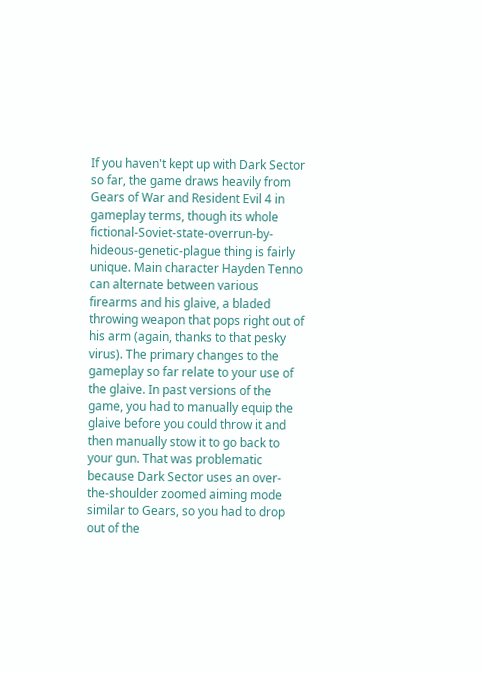If you haven't kept up with Dark Sector so far, the game draws heavily from Gears of War and Resident Evil 4 in gameplay terms, though its whole fictional-Soviet-state-overrun-by-hideous-genetic-plague thing is fairly unique. Main character Hayden Tenno can alternate between various firearms and his glaive, a bladed throwing weapon that pops right out of his arm (again, thanks to that pesky virus). The primary changes to the gameplay so far relate to your use of the glaive. In past versions of the game, you had to manually equip the glaive before you could throw it and then manually stow it to go back to your gun. That was problematic because Dark Sector uses an over-the-shoulder zoomed aiming mode similar to Gears, so you had to drop out of the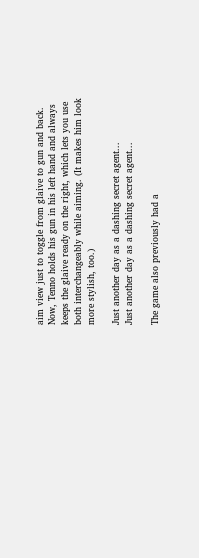aim view just to toggle from glaive to gun and back. Now, Tenno holds his gun in his left hand and always keeps the glaive ready on the right, which lets you use both interchangeably while aiming. (It makes him look more stylish, too.)

Just another day as a dashing secret agent...
Just another day as a dashing secret agent...

The game also previously had a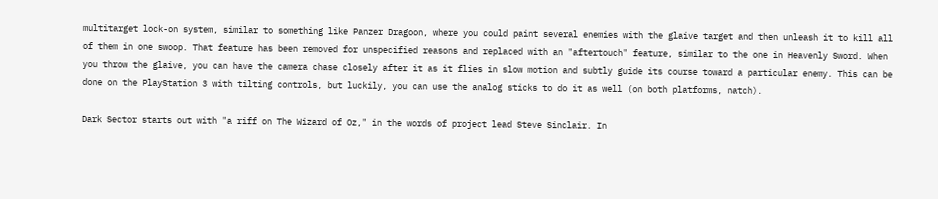multitarget lock-on system, similar to something like Panzer Dragoon, where you could paint several enemies with the glaive target and then unleash it to kill all of them in one swoop. That feature has been removed for unspecified reasons and replaced with an "aftertouch" feature, similar to the one in Heavenly Sword. When you throw the glaive, you can have the camera chase closely after it as it flies in slow motion and subtly guide its course toward a particular enemy. This can be done on the PlayStation 3 with tilting controls, but luckily, you can use the analog sticks to do it as well (on both platforms, natch).

Dark Sector starts out with "a riff on The Wizard of Oz," in the words of project lead Steve Sinclair. In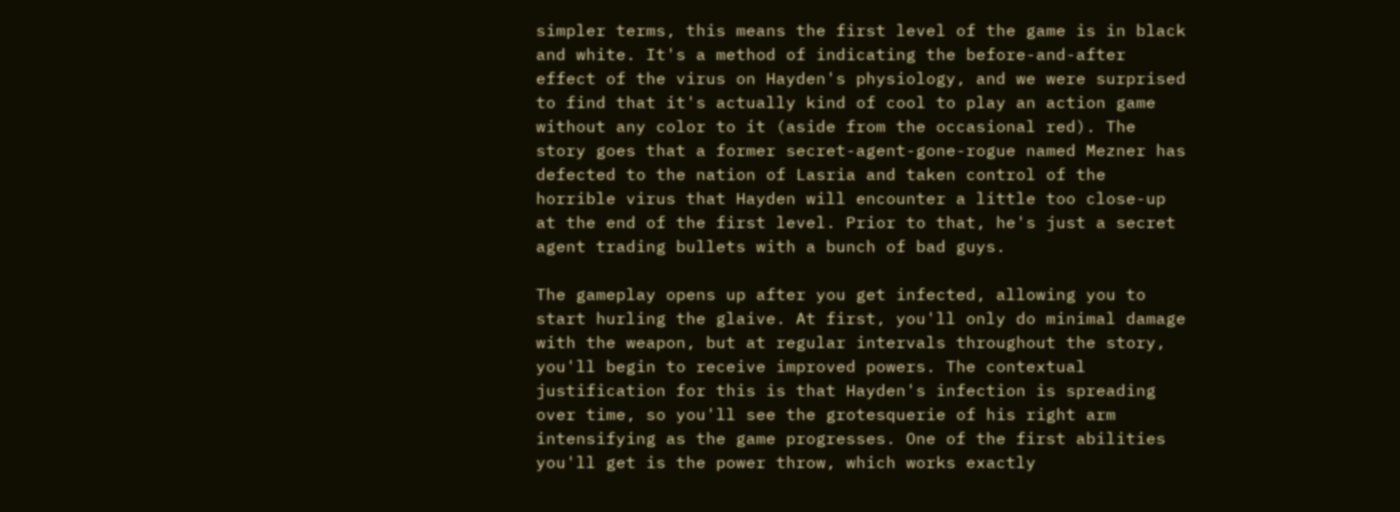simpler terms, this means the first level of the game is in black and white. It's a method of indicating the before-and-after effect of the virus on Hayden's physiology, and we were surprised to find that it's actually kind of cool to play an action game without any color to it (aside from the occasional red). The story goes that a former secret-agent-gone-rogue named Mezner has defected to the nation of Lasria and taken control of the horrible virus that Hayden will encounter a little too close-up at the end of the first level. Prior to that, he's just a secret agent trading bullets with a bunch of bad guys.

The gameplay opens up after you get infected, allowing you to start hurling the glaive. At first, you'll only do minimal damage with the weapon, but at regular intervals throughout the story, you'll begin to receive improved powers. The contextual justification for this is that Hayden's infection is spreading over time, so you'll see the grotesquerie of his right arm intensifying as the game progresses. One of the first abilities you'll get is the power throw, which works exactly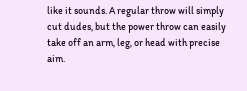like it sounds. A regular throw will simply cut dudes, but the power throw can easily take off an arm, leg, or head with precise aim.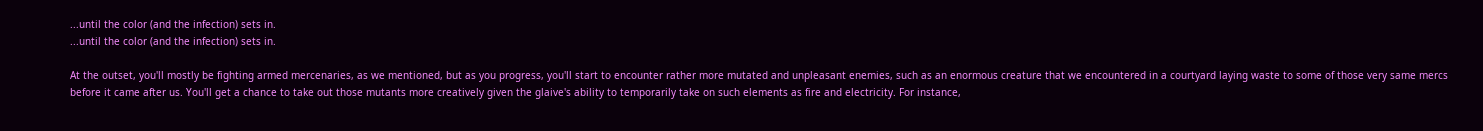...until the color (and the infection) sets in.
...until the color (and the infection) sets in.

At the outset, you'll mostly be fighting armed mercenaries, as we mentioned, but as you progress, you'll start to encounter rather more mutated and unpleasant enemies, such as an enormous creature that we encountered in a courtyard laying waste to some of those very same mercs before it came after us. You'll get a chance to take out those mutants more creatively given the glaive's ability to temporarily take on such elements as fire and electricity. For instance,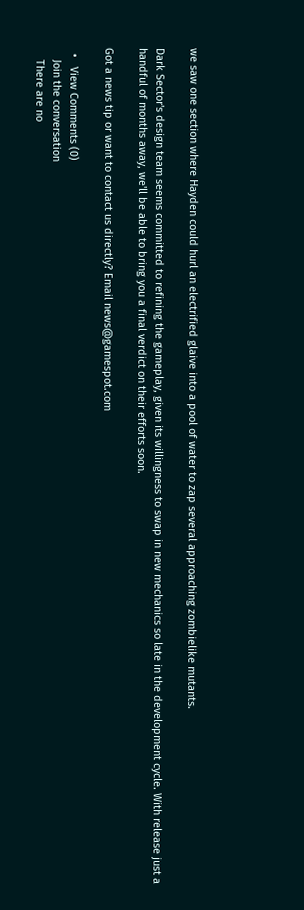we saw one section where Hayden could hurl an electrified glaive into a pool of water to zap several approaching zombielike mutants.

Dark Sector's design team seems committed to refining the gameplay, given its willingness to swap in new mechanics so late in the development cycle. With release just a handful of months away, we'll be able to bring you a final verdict on their efforts soon.

Got a news tip or want to contact us directly? Email news@gamespot.com

  •   View Comments (0)
    Join the conversation
    There are no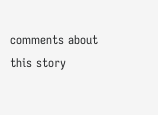comments about this story